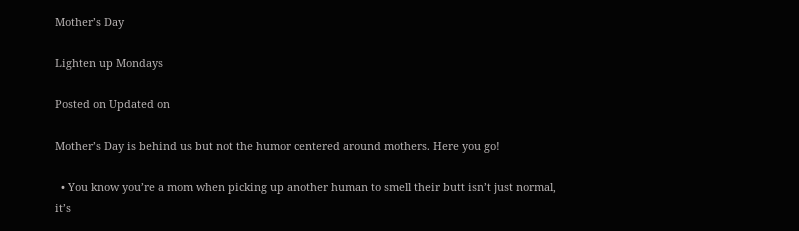Mother’s Day

Lighten up Mondays

Posted on Updated on

Mother’s Day is behind us but not the humor centered around mothers. Here you go!

  • You know you’re a mom when picking up another human to smell their butt isn’t just normal, it’s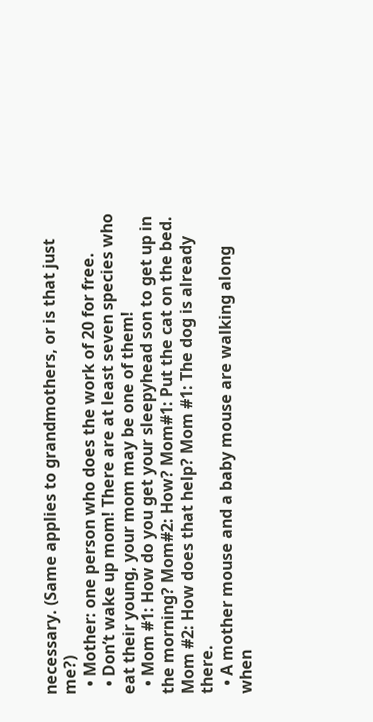necessary. (Same applies to grandmothers, or is that just me?)
  • Mother: one person who does the work of 20 for free.
  • Don’t wake up mom! There are at least seven species who eat their young, your mom may be one of them!
  • Mom #1: How do you get your sleepyhead son to get up in the morning? Mom#2: How? Mom#1: Put the cat on the bed. Mom #2: How does that help? Mom #1: The dog is already there.
  • A mother mouse and a baby mouse are walking along when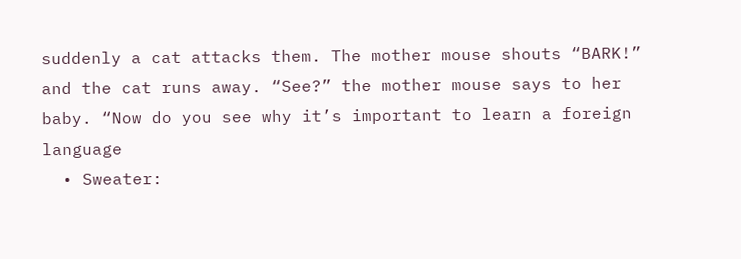suddenly a cat attacks them. The mother mouse shouts “BARK!” and the cat runs away. “See?” the mother mouse says to her baby. “Now do you see why it’s important to learn a foreign language
  • Sweater: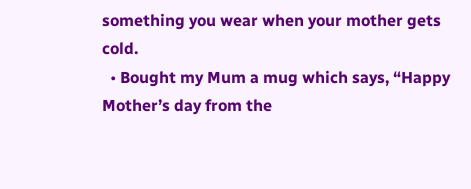something you wear when your mother gets cold.
  • Bought my Mum a mug which says, “Happy Mother’s day from the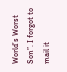World’s Worst Son”. I forgot to mail it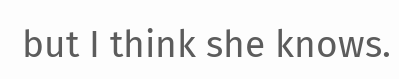but I think she knows.